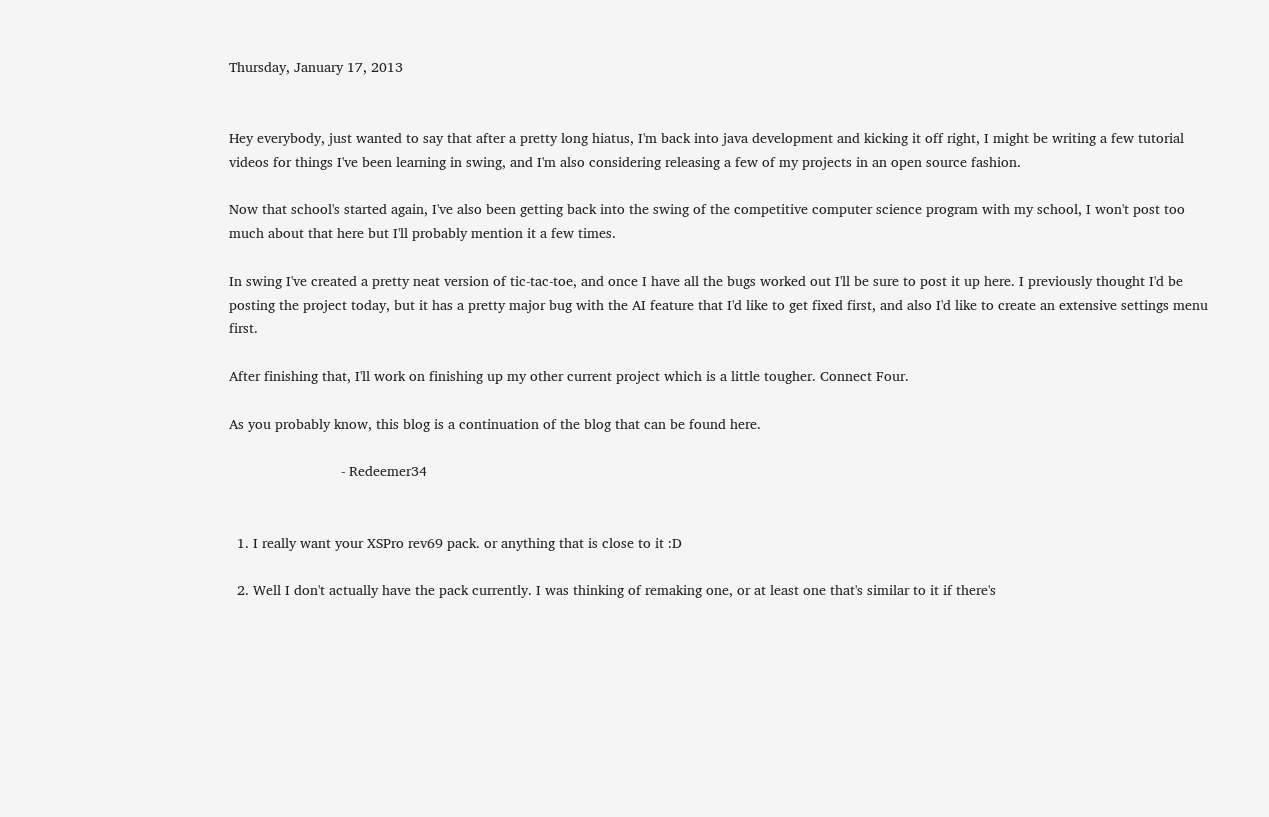Thursday, January 17, 2013


Hey everybody, just wanted to say that after a pretty long hiatus, I'm back into java development and kicking it off right, I might be writing a few tutorial videos for things I've been learning in swing, and I'm also considering releasing a few of my projects in an open source fashion.

Now that school's started again, I've also been getting back into the swing of the competitive computer science program with my school, I won't post too much about that here but I'll probably mention it a few times.

In swing I've created a pretty neat version of tic-tac-toe, and once I have all the bugs worked out I'll be sure to post it up here. I previously thought I'd be posting the project today, but it has a pretty major bug with the AI feature that I'd like to get fixed first, and also I'd like to create an extensive settings menu first.

After finishing that, I'll work on finishing up my other current project which is a little tougher. Connect Four.

As you probably know, this blog is a continuation of the blog that can be found here.

                            - Redeemer34


  1. I really want your XSPro rev69 pack. or anything that is close to it :D

  2. Well I don't actually have the pack currently. I was thinking of remaking one, or at least one that's similar to it if there's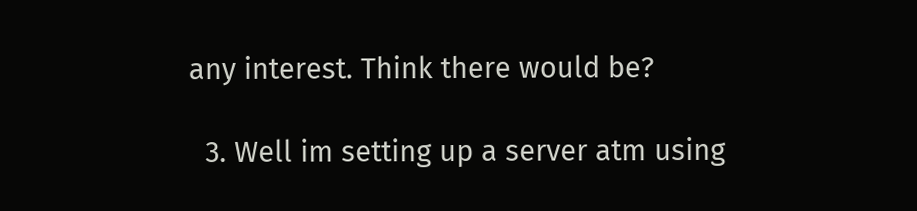any interest. Think there would be?

  3. Well im setting up a server atm using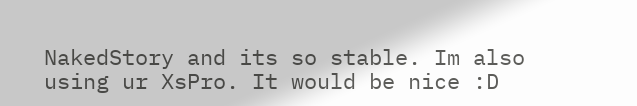NakedStory and its so stable. Im also using ur XsPro. It would be nice :D